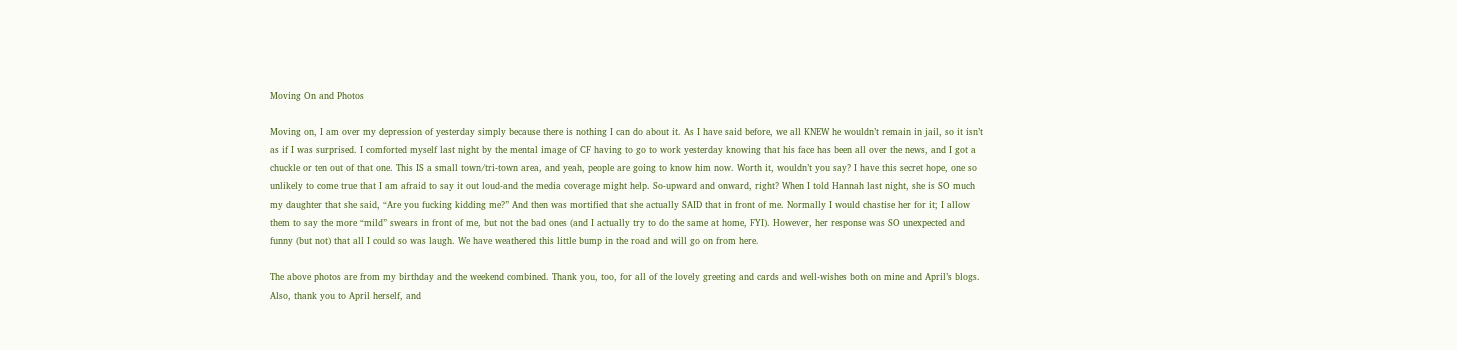Moving On and Photos

Moving on, I am over my depression of yesterday simply because there is nothing I can do about it. As I have said before, we all KNEW he wouldn’t remain in jail, so it isn’t as if I was surprised. I comforted myself last night by the mental image of CF having to go to work yesterday knowing that his face has been all over the news, and I got a chuckle or ten out of that one. This IS a small town/tri-town area, and yeah, people are going to know him now. Worth it, wouldn’t you say? I have this secret hope, one so unlikely to come true that I am afraid to say it out loud-and the media coverage might help. So-upward and onward, right? When I told Hannah last night, she is SO much my daughter that she said, “Are you fucking kidding me?” And then was mortified that she actually SAID that in front of me. Normally I would chastise her for it; I allow them to say the more “mild” swears in front of me, but not the bad ones (and I actually try to do the same at home, FYI). However, her response was SO unexpected and funny (but not) that all I could so was laugh. We have weathered this little bump in the road and will go on from here.

The above photos are from my birthday and the weekend combined. Thank you, too, for all of the lovely greeting and cards and well-wishes both on mine and April’s blogs. Also, thank you to April herself, and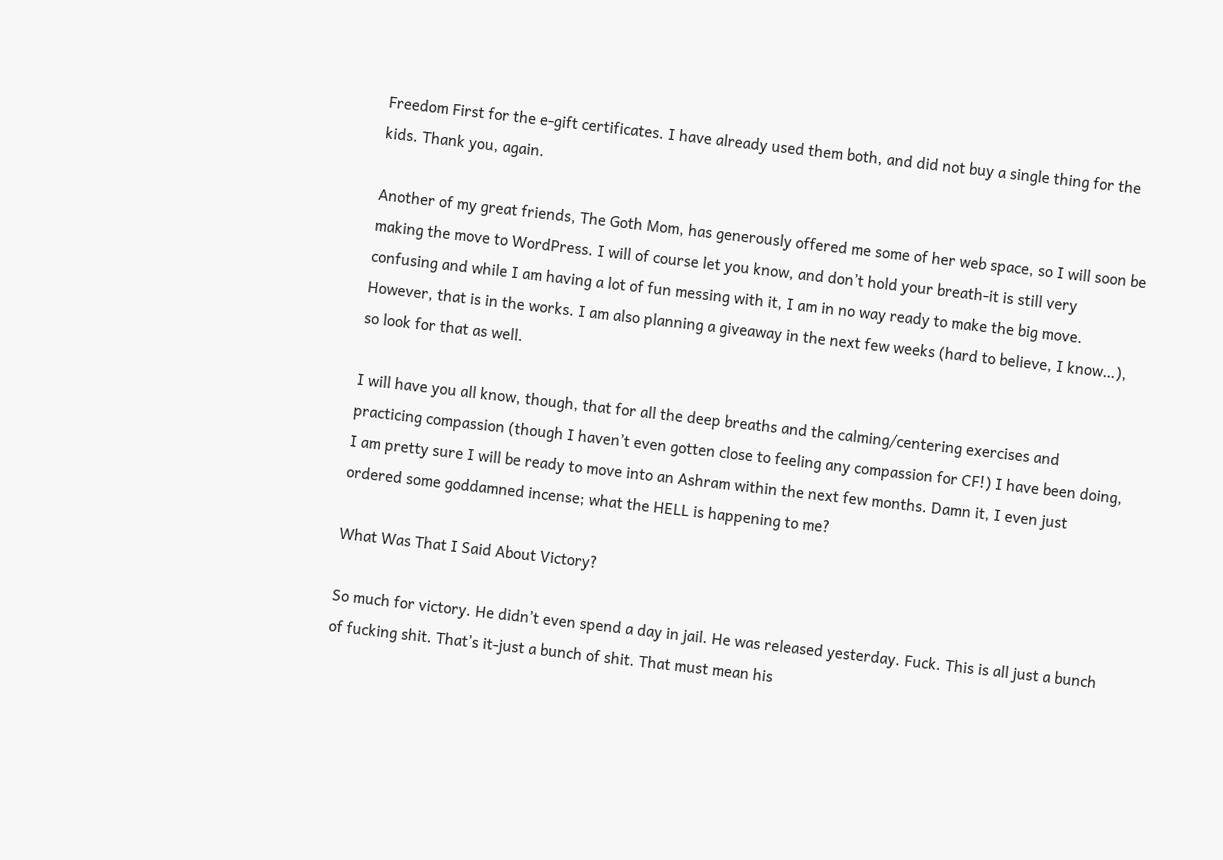Freedom First for the e-gift certificates. I have already used them both, and did not buy a single thing for the kids. Thank you, again.

Another of my great friends, The Goth Mom, has generously offered me some of her web space, so I will soon be making the move to WordPress. I will of course let you know, and don’t hold your breath-it is still very confusing and while I am having a lot of fun messing with it, I am in no way ready to make the big move. However, that is in the works. I am also planning a giveaway in the next few weeks (hard to believe, I know…), so look for that as well.

I will have you all know, though, that for all the deep breaths and the calming/centering exercises and practicing compassion (though I haven’t even gotten close to feeling any compassion for CF!) I have been doing, I am pretty sure I will be ready to move into an Ashram within the next few months. Damn it, I even just ordered some goddamned incense; what the HELL is happening to me?

What Was That I Said About Victory?

So much for victory. He didn’t even spend a day in jail. He was released yesterday. Fuck. This is all just a bunch of fucking shit. That’s it-just a bunch of shit. That must mean his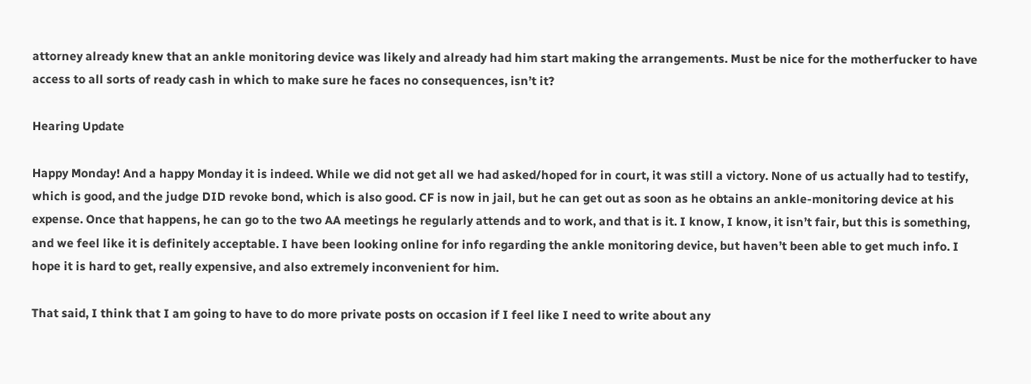attorney already knew that an ankle monitoring device was likely and already had him start making the arrangements. Must be nice for the motherfucker to have access to all sorts of ready cash in which to make sure he faces no consequences, isn’t it?

Hearing Update

Happy Monday! And a happy Monday it is indeed. While we did not get all we had asked/hoped for in court, it was still a victory. None of us actually had to testify, which is good, and the judge DID revoke bond, which is also good. CF is now in jail, but he can get out as soon as he obtains an ankle-monitoring device at his expense. Once that happens, he can go to the two AA meetings he regularly attends and to work, and that is it. I know, I know, it isn’t fair, but this is something, and we feel like it is definitely acceptable. I have been looking online for info regarding the ankle monitoring device, but haven’t been able to get much info. I hope it is hard to get, really expensive, and also extremely inconvenient for him.

That said, I think that I am going to have to do more private posts on occasion if I feel like I need to write about any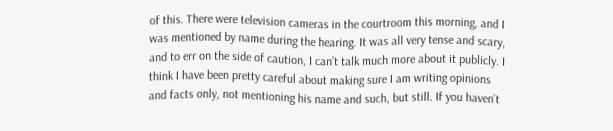of this. There were television cameras in the courtroom this morning, and I was mentioned by name during the hearing. It was all very tense and scary, and to err on the side of caution, I can’t talk much more about it publicly. I think I have been pretty careful about making sure I am writing opinions and facts only, not mentioning his name and such, but still. If you haven’t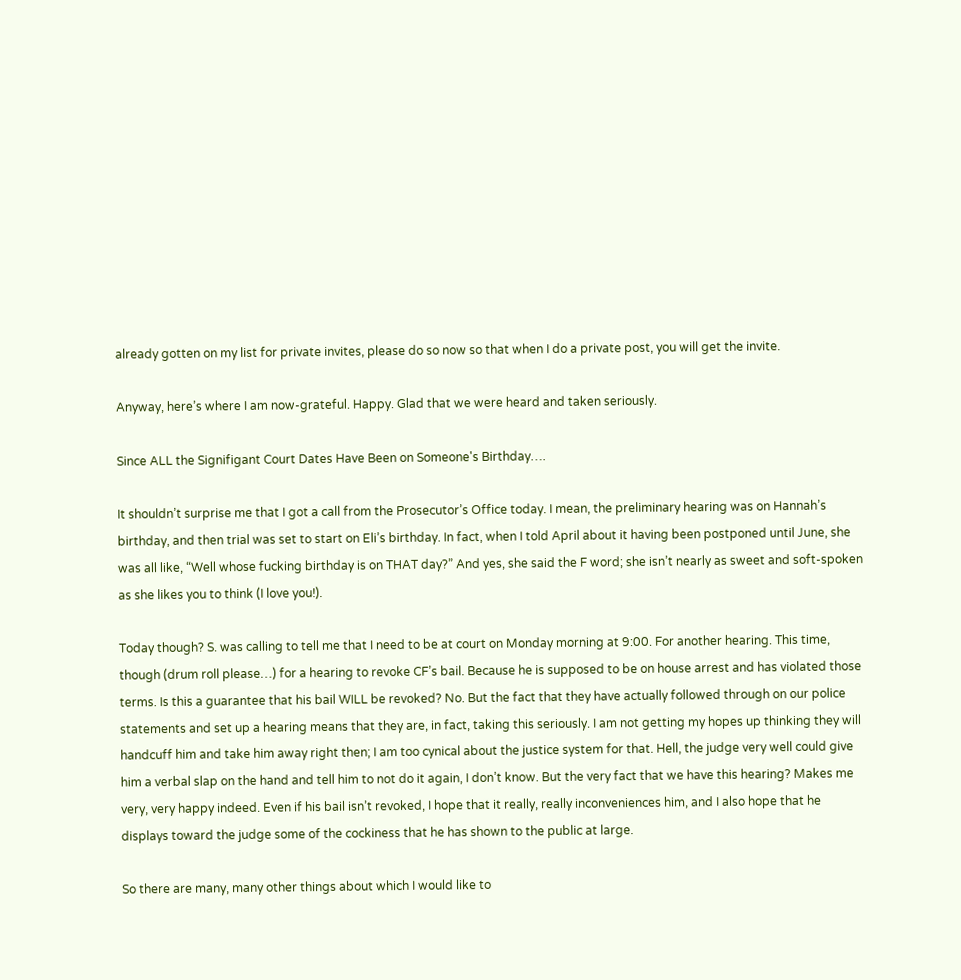already gotten on my list for private invites, please do so now so that when I do a private post, you will get the invite.

Anyway, here’s where I am now-grateful. Happy. Glad that we were heard and taken seriously.

Since ALL the Signifigant Court Dates Have Been on Someone's Birthday….

It shouldn’t surprise me that I got a call from the Prosecutor’s Office today. I mean, the preliminary hearing was on Hannah’s birthday, and then trial was set to start on Eli’s birthday. In fact, when I told April about it having been postponed until June, she was all like, “Well whose fucking birthday is on THAT day?” And yes, she said the F word; she isn’t nearly as sweet and soft-spoken as she likes you to think (I love you!).

Today though? S. was calling to tell me that I need to be at court on Monday morning at 9:00. For another hearing. This time, though (drum roll please…) for a hearing to revoke CF’s bail. Because he is supposed to be on house arrest and has violated those terms. Is this a guarantee that his bail WILL be revoked? No. But the fact that they have actually followed through on our police statements and set up a hearing means that they are, in fact, taking this seriously. I am not getting my hopes up thinking they will handcuff him and take him away right then; I am too cynical about the justice system for that. Hell, the judge very well could give him a verbal slap on the hand and tell him to not do it again, I don’t know. But the very fact that we have this hearing? Makes me very, very happy indeed. Even if his bail isn’t revoked, I hope that it really, really inconveniences him, and I also hope that he displays toward the judge some of the cockiness that he has shown to the public at large.

So there are many, many other things about which I would like to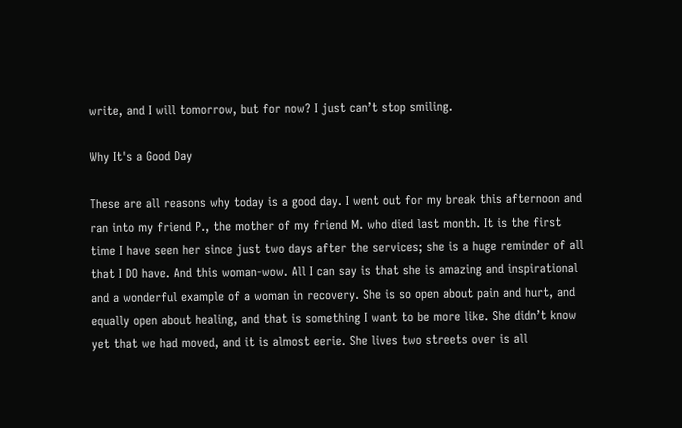write, and I will tomorrow, but for now? I just can’t stop smiling.

Why It's a Good Day

These are all reasons why today is a good day. I went out for my break this afternoon and ran into my friend P., the mother of my friend M. who died last month. It is the first time I have seen her since just two days after the services; she is a huge reminder of all that I DO have. And this woman-wow. All I can say is that she is amazing and inspirational and a wonderful example of a woman in recovery. She is so open about pain and hurt, and equally open about healing, and that is something I want to be more like. She didn’t know yet that we had moved, and it is almost eerie. She lives two streets over is all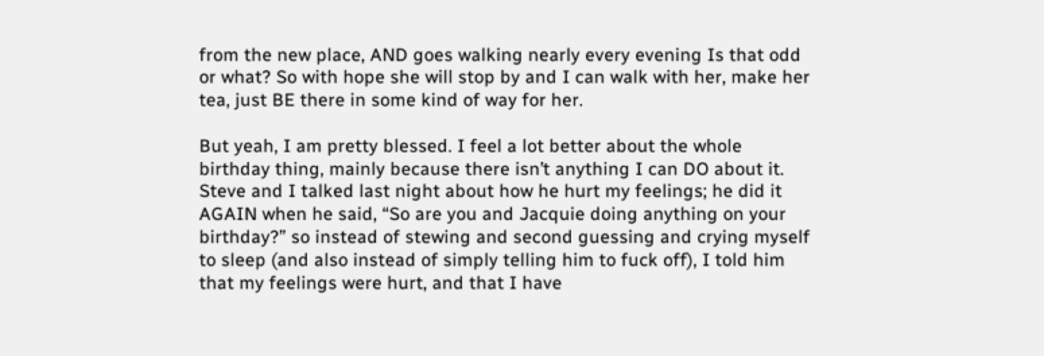from the new place, AND goes walking nearly every evening Is that odd or what? So with hope she will stop by and I can walk with her, make her tea, just BE there in some kind of way for her.

But yeah, I am pretty blessed. I feel a lot better about the whole birthday thing, mainly because there isn’t anything I can DO about it. Steve and I talked last night about how he hurt my feelings; he did it AGAIN when he said, “So are you and Jacquie doing anything on your birthday?” so instead of stewing and second guessing and crying myself to sleep (and also instead of simply telling him to fuck off), I told him that my feelings were hurt, and that I have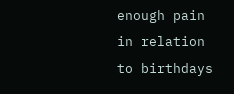enough pain in relation to birthdays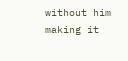without him making it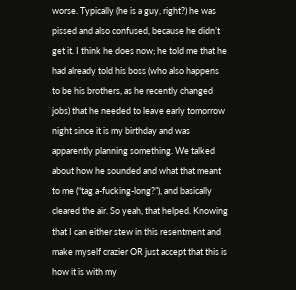worse. Typically (he is a guy, right?) he was pissed and also confused, because he didn’t get it. I think he does now; he told me that he had already told his boss (who also happens to be his brothers, as he recently changed jobs) that he needed to leave early tomorrow night since it is my birthday and was apparently planning something. We talked about how he sounded and what that meant to me (“tag a-fucking-long?”), and basically cleared the air. So yeah, that helped. Knowing that I can either stew in this resentment and make myself crazier OR just accept that this is how it is with my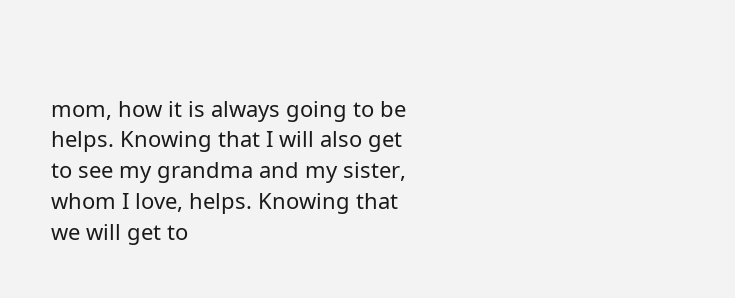mom, how it is always going to be helps. Knowing that I will also get to see my grandma and my sister, whom I love, helps. Knowing that we will get to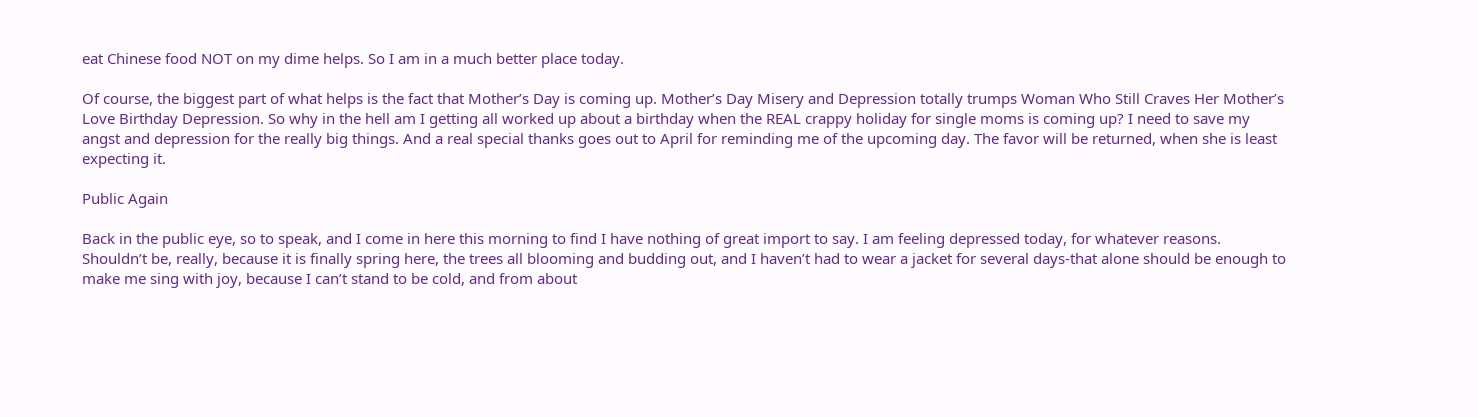eat Chinese food NOT on my dime helps. So I am in a much better place today.

Of course, the biggest part of what helps is the fact that Mother’s Day is coming up. Mother’s Day Misery and Depression totally trumps Woman Who Still Craves Her Mother’s Love Birthday Depression. So why in the hell am I getting all worked up about a birthday when the REAL crappy holiday for single moms is coming up? I need to save my angst and depression for the really big things. And a real special thanks goes out to April for reminding me of the upcoming day. The favor will be returned, when she is least expecting it.

Public Again

Back in the public eye, so to speak, and I come in here this morning to find I have nothing of great import to say. I am feeling depressed today, for whatever reasons. Shouldn’t be, really, because it is finally spring here, the trees all blooming and budding out, and I haven’t had to wear a jacket for several days-that alone should be enough to make me sing with joy, because I can’t stand to be cold, and from about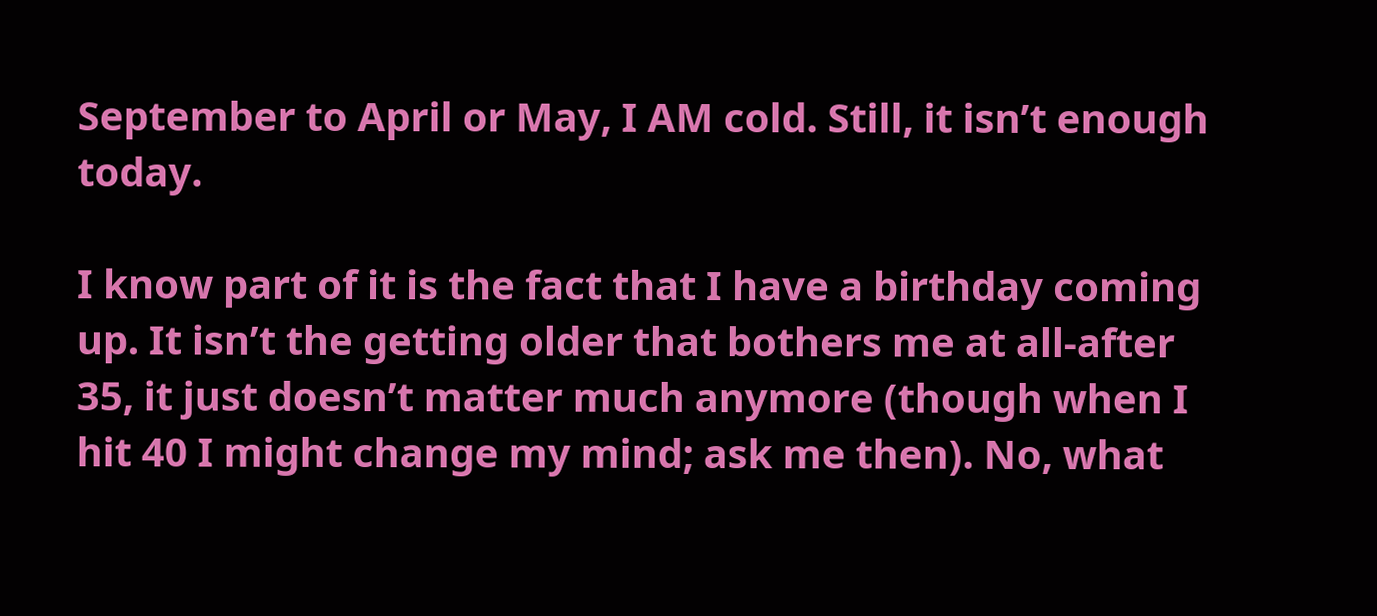September to April or May, I AM cold. Still, it isn’t enough today.

I know part of it is the fact that I have a birthday coming up. It isn’t the getting older that bothers me at all-after 35, it just doesn’t matter much anymore (though when I hit 40 I might change my mind; ask me then). No, what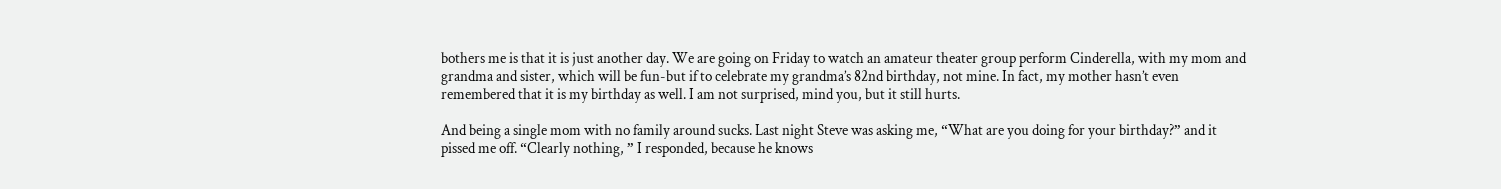bothers me is that it is just another day. We are going on Friday to watch an amateur theater group perform Cinderella, with my mom and grandma and sister, which will be fun-but if to celebrate my grandma’s 82nd birthday, not mine. In fact, my mother hasn’t even remembered that it is my birthday as well. I am not surprised, mind you, but it still hurts.

And being a single mom with no family around sucks. Last night Steve was asking me, “What are you doing for your birthday?” and it pissed me off. “Clearly nothing, ” I responded, because he knows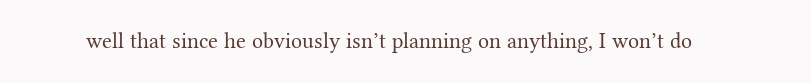well that since he obviously isn’t planning on anything, I won’t do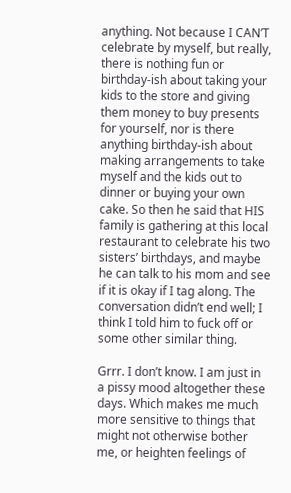anything. Not because I CAN’T celebrate by myself, but really, there is nothing fun or birthday-ish about taking your kids to the store and giving them money to buy presents for yourself, nor is there anything birthday-ish about making arrangements to take myself and the kids out to dinner or buying your own cake. So then he said that HIS family is gathering at this local restaurant to celebrate his two sisters’ birthdays, and maybe he can talk to his mom and see if it is okay if I tag along. The conversation didn’t end well; I think I told him to fuck off or some other similar thing.

Grrr. I don’t know. I am just in a pissy mood altogether these days. Which makes me much more sensitive to things that might not otherwise bother me, or heighten feelings of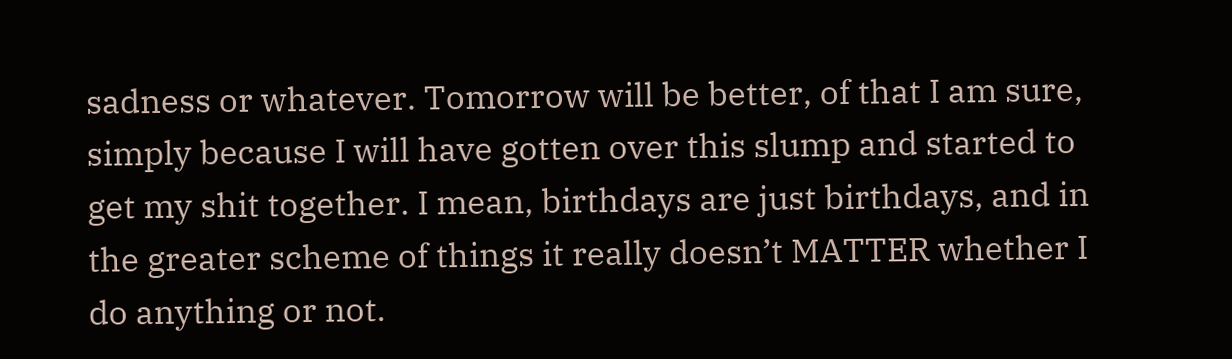sadness or whatever. Tomorrow will be better, of that I am sure, simply because I will have gotten over this slump and started to get my shit together. I mean, birthdays are just birthdays, and in the greater scheme of things it really doesn’t MATTER whether I do anything or not.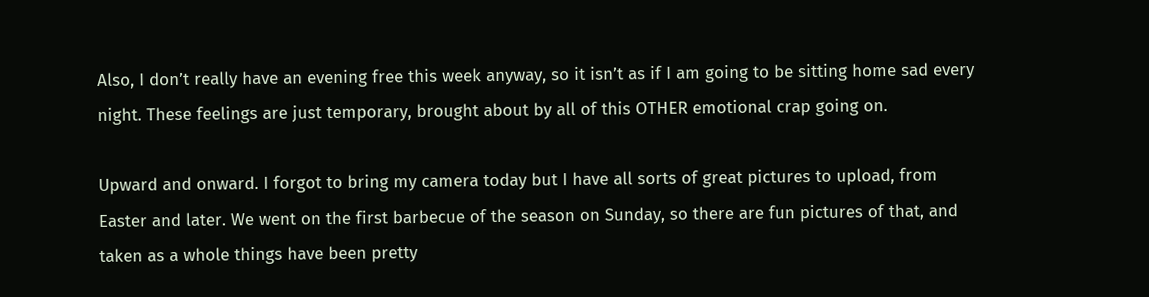Also, I don’t really have an evening free this week anyway, so it isn’t as if I am going to be sitting home sad every night. These feelings are just temporary, brought about by all of this OTHER emotional crap going on.

Upward and onward. I forgot to bring my camera today but I have all sorts of great pictures to upload, from Easter and later. We went on the first barbecue of the season on Sunday, so there are fun pictures of that, and taken as a whole things have been pretty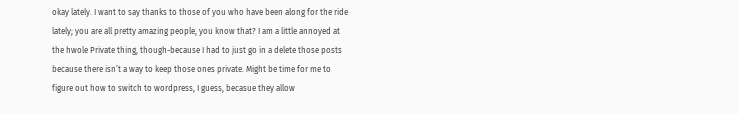okay lately. I want to say thanks to those of you who have been along for the ride lately; you are all pretty amazing people, you know that? I am a little annoyed at the hwole Private thing, though-because I had to just go in a delete those posts because there isn’t a way to keep those ones private. Might be time for me to figure out how to switch to wordpress, I guess, becasue they allow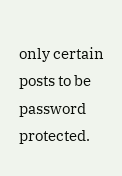only certain posts to be password protected.